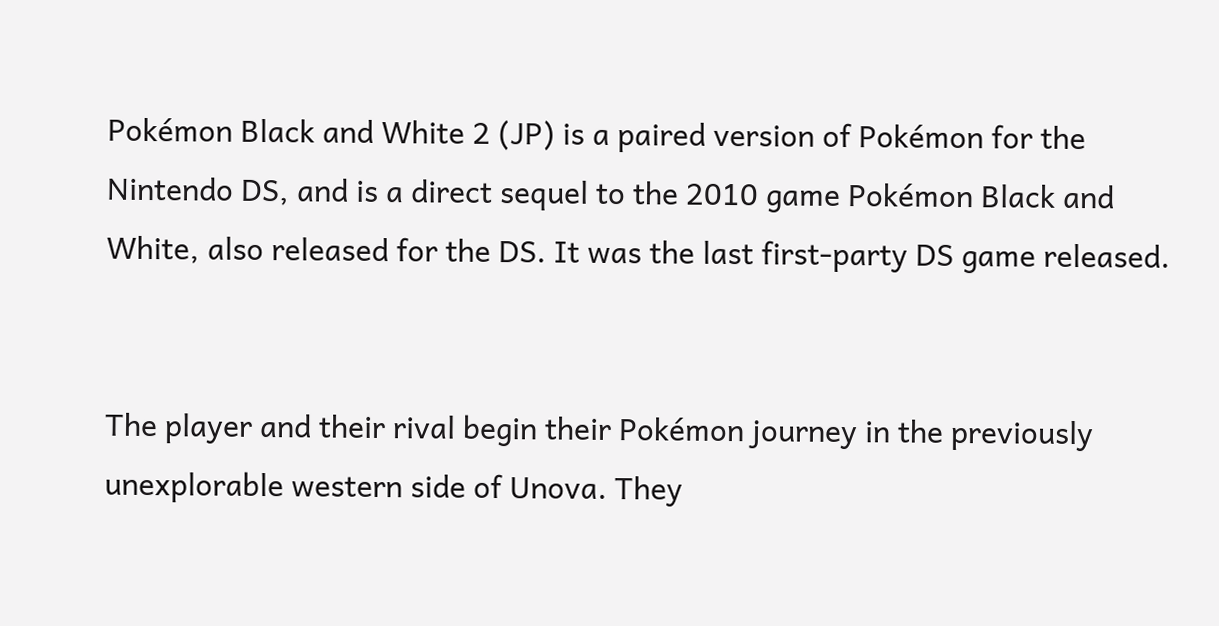Pokémon Black and White 2 (JP) is a paired version of Pokémon for the Nintendo DS, and is a direct sequel to the 2010 game Pokémon Black and White, also released for the DS. It was the last first-party DS game released.


The player and their rival begin their Pokémon journey in the previously unexplorable western side of Unova. They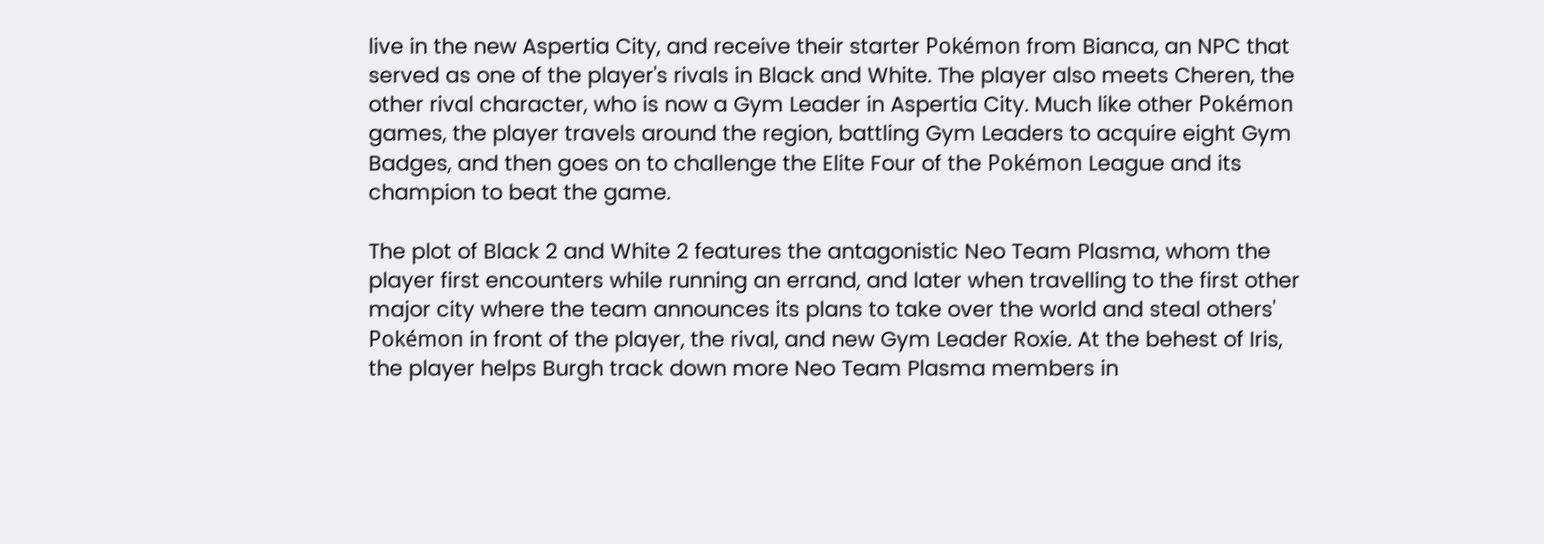live in the new Aspertia City, and receive their starter Pokémon from Bianca, an NPC that served as one of the player's rivals in Black and White. The player also meets Cheren, the other rival character, who is now a Gym Leader in Aspertia City. Much like other Pokémon games, the player travels around the region, battling Gym Leaders to acquire eight Gym Badges, and then goes on to challenge the Elite Four of the Pokémon League and its champion to beat the game.

The plot of Black 2 and White 2 features the antagonistic Neo Team Plasma, whom the player first encounters while running an errand, and later when travelling to the first other major city where the team announces its plans to take over the world and steal others' Pokémon in front of the player, the rival, and new Gym Leader Roxie. At the behest of Iris, the player helps Burgh track down more Neo Team Plasma members in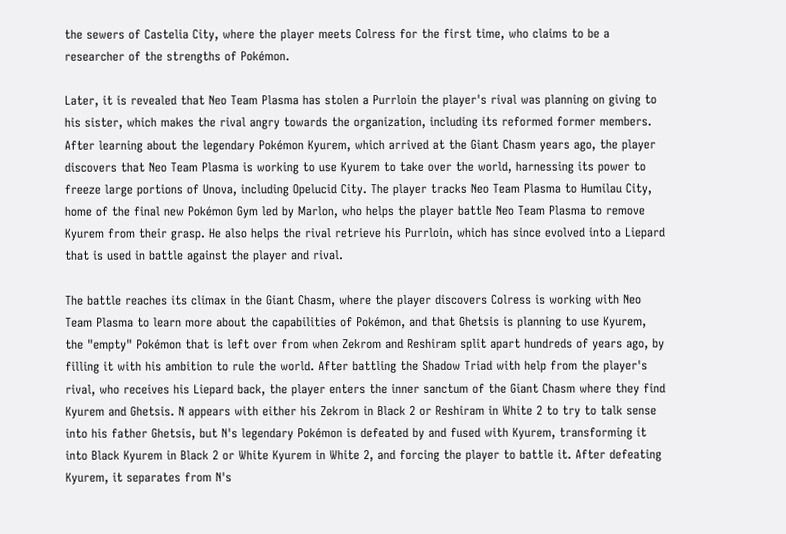the sewers of Castelia City, where the player meets Colress for the first time, who claims to be a researcher of the strengths of Pokémon.

Later, it is revealed that Neo Team Plasma has stolen a Purrloin the player's rival was planning on giving to his sister, which makes the rival angry towards the organization, including its reformed former members. After learning about the legendary Pokémon Kyurem, which arrived at the Giant Chasm years ago, the player discovers that Neo Team Plasma is working to use Kyurem to take over the world, harnessing its power to freeze large portions of Unova, including Opelucid City. The player tracks Neo Team Plasma to Humilau City, home of the final new Pokémon Gym led by Marlon, who helps the player battle Neo Team Plasma to remove Kyurem from their grasp. He also helps the rival retrieve his Purrloin, which has since evolved into a Liepard that is used in battle against the player and rival.

The battle reaches its climax in the Giant Chasm, where the player discovers Colress is working with Neo Team Plasma to learn more about the capabilities of Pokémon, and that Ghetsis is planning to use Kyurem, the "empty" Pokémon that is left over from when Zekrom and Reshiram split apart hundreds of years ago, by filling it with his ambition to rule the world. After battling the Shadow Triad with help from the player's rival, who receives his Liepard back, the player enters the inner sanctum of the Giant Chasm where they find Kyurem and Ghetsis. N appears with either his Zekrom in Black 2 or Reshiram in White 2 to try to talk sense into his father Ghetsis, but N's legendary Pokémon is defeated by and fused with Kyurem, transforming it into Black Kyurem in Black 2 or White Kyurem in White 2, and forcing the player to battle it. After defeating Kyurem, it separates from N's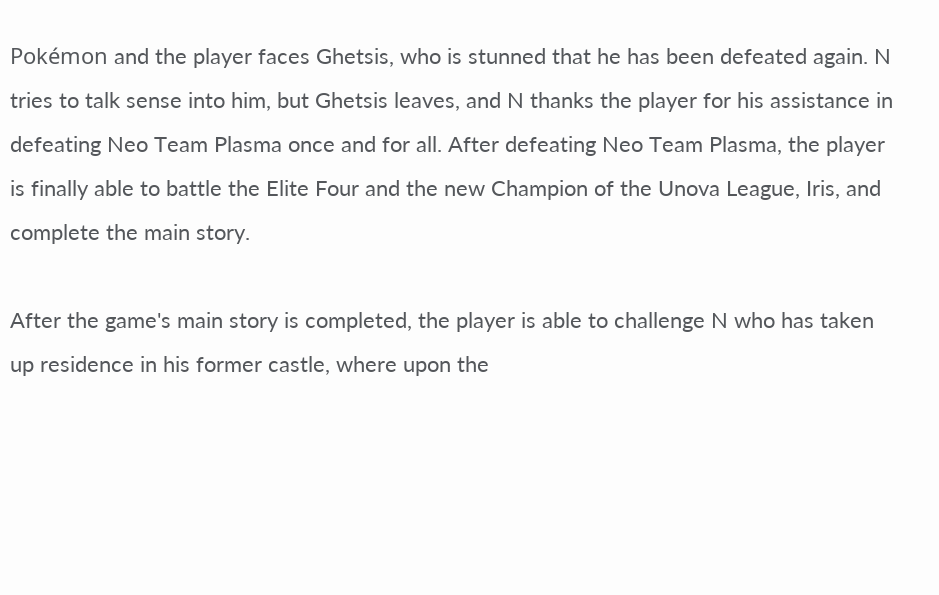Pokémon and the player faces Ghetsis, who is stunned that he has been defeated again. N tries to talk sense into him, but Ghetsis leaves, and N thanks the player for his assistance in defeating Neo Team Plasma once and for all. After defeating Neo Team Plasma, the player is finally able to battle the Elite Four and the new Champion of the Unova League, Iris, and complete the main story.

After the game's main story is completed, the player is able to challenge N who has taken up residence in his former castle, where upon the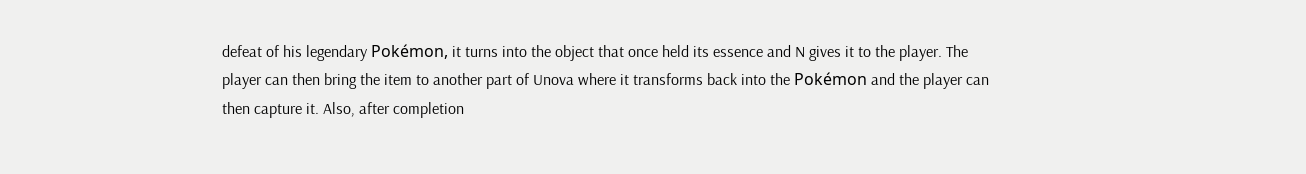defeat of his legendary Pokémon, it turns into the object that once held its essence and N gives it to the player. The player can then bring the item to another part of Unova where it transforms back into the Pokémon and the player can then capture it. Also, after completion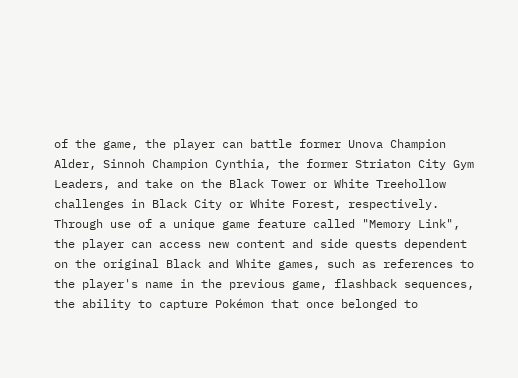of the game, the player can battle former Unova Champion Alder, Sinnoh Champion Cynthia, the former Striaton City Gym Leaders, and take on the Black Tower or White Treehollow challenges in Black City or White Forest, respectively. Through use of a unique game feature called "Memory Link", the player can access new content and side quests dependent on the original Black and White games, such as references to the player's name in the previous game, flashback sequences, the ability to capture Pokémon that once belonged to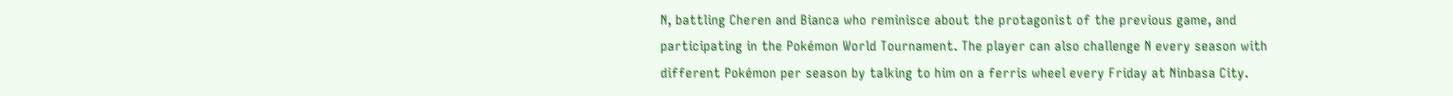N, battling Cheren and Bianca who reminisce about the protagonist of the previous game, and participating in the Pokémon World Tournament. The player can also challenge N every season with different Pokémon per season by talking to him on a ferris wheel every Friday at Ninbasa City.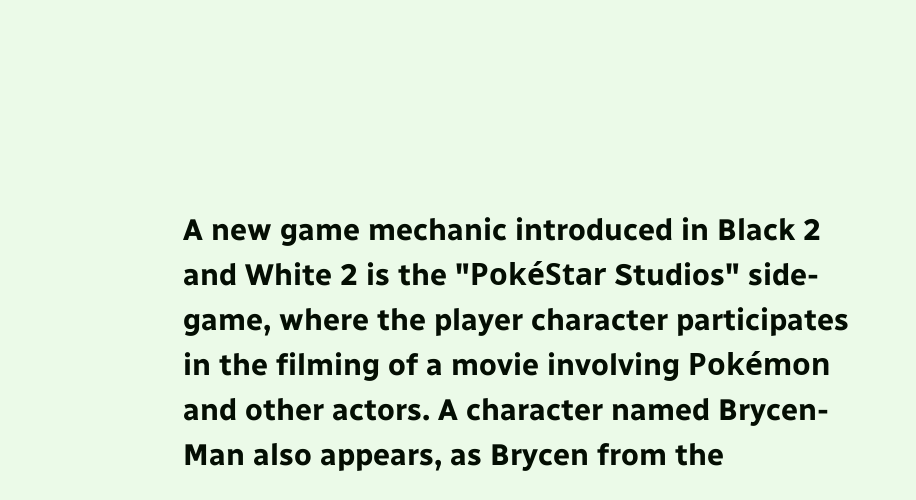A new game mechanic introduced in Black 2 and White 2 is the "PokéStar Studios" side-game, where the player character participates in the filming of a movie involving Pokémon and other actors. A character named Brycen-Man also appears, as Brycen from the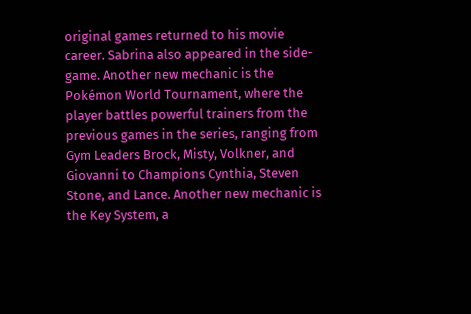original games returned to his movie career. Sabrina also appeared in the side-game. Another new mechanic is the Pokémon World Tournament, where the player battles powerful trainers from the previous games in the series, ranging from Gym Leaders Brock, Misty, Volkner, and Giovanni to Champions Cynthia, Steven Stone, and Lance. Another new mechanic is the Key System, a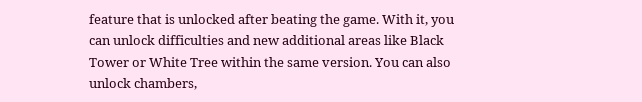feature that is unlocked after beating the game. With it, you can unlock difficulties and new additional areas like Black Tower or White Tree within the same version. You can also unlock chambers,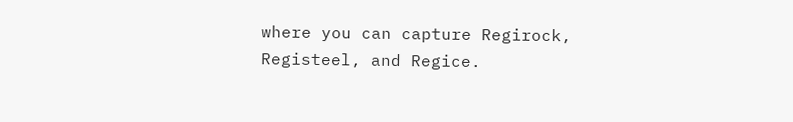where you can capture Regirock, Registeel, and Regice.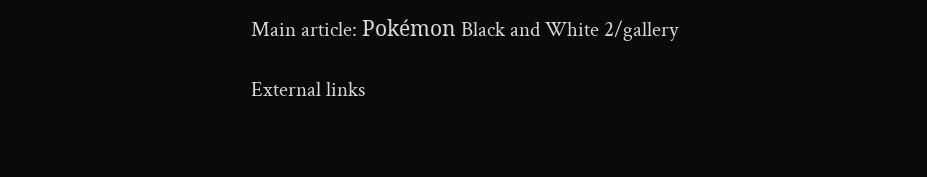Main article: Pokémon Black and White 2/gallery

External links